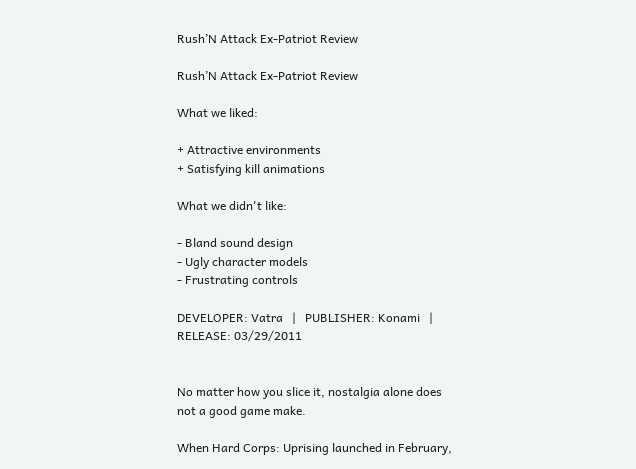Rush’N Attack Ex-Patriot Review

Rush’N Attack Ex-Patriot Review

What we liked:

+ Attractive environments
+ Satisfying kill animations

What we didn't like:

- Bland sound design
- Ugly character models
- Frustrating controls

DEVELOPER: Vatra   |   PUBLISHER: Konami   |   RELEASE: 03/29/2011


No matter how you slice it, nostalgia alone does not a good game make.

When Hard Corps: Uprising launched in February,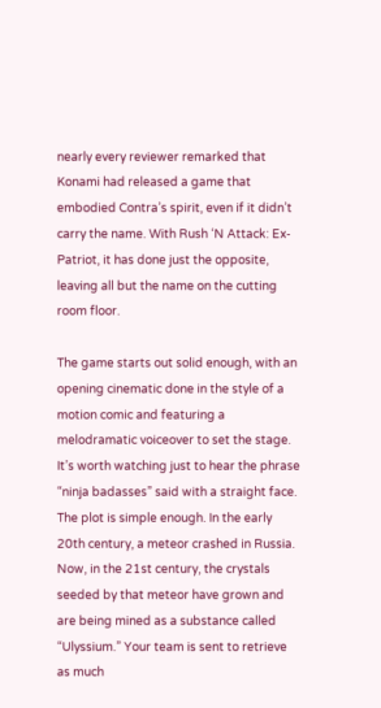nearly every reviewer remarked that Konami had released a game that embodied Contra’s spirit, even if it didn’t carry the name. With Rush ‘N Attack: Ex-Patriot, it has done just the opposite, leaving all but the name on the cutting room floor.

The game starts out solid enough, with an opening cinematic done in the style of a motion comic and featuring a melodramatic voiceover to set the stage. It’s worth watching just to hear the phrase “ninja badasses” said with a straight face. The plot is simple enough. In the early 20th century, a meteor crashed in Russia. Now, in the 21st century, the crystals seeded by that meteor have grown and are being mined as a substance called “Ulyssium.” Your team is sent to retrieve as much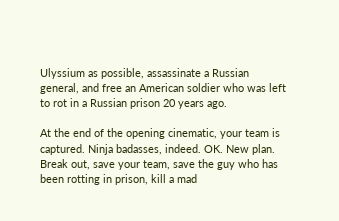Ulyssium as possible, assassinate a Russian general, and free an American soldier who was left to rot in a Russian prison 20 years ago.

At the end of the opening cinematic, your team is captured. Ninja badasses, indeed. OK. New plan. Break out, save your team, save the guy who has been rotting in prison, kill a mad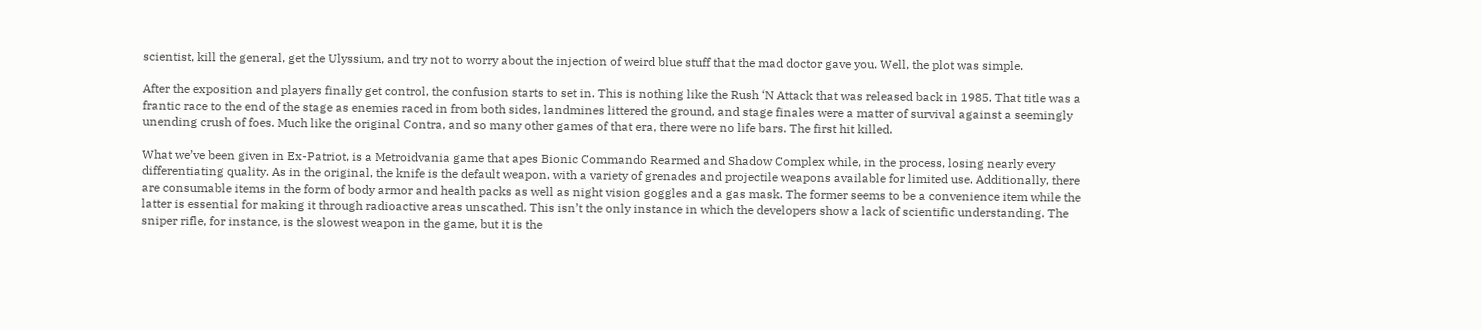scientist, kill the general, get the Ulyssium, and try not to worry about the injection of weird blue stuff that the mad doctor gave you. Well, the plot was simple.

After the exposition and players finally get control, the confusion starts to set in. This is nothing like the Rush ‘N Attack that was released back in 1985. That title was a frantic race to the end of the stage as enemies raced in from both sides, landmines littered the ground, and stage finales were a matter of survival against a seemingly unending crush of foes. Much like the original Contra, and so many other games of that era, there were no life bars. The first hit killed.

What we’ve been given in Ex-Patriot, is a Metroidvania game that apes Bionic Commando Rearmed and Shadow Complex while, in the process, losing nearly every differentiating quality. As in the original, the knife is the default weapon, with a variety of grenades and projectile weapons available for limited use. Additionally, there are consumable items in the form of body armor and health packs as well as night vision goggles and a gas mask. The former seems to be a convenience item while the latter is essential for making it through radioactive areas unscathed. This isn’t the only instance in which the developers show a lack of scientific understanding. The sniper rifle, for instance, is the slowest weapon in the game, but it is the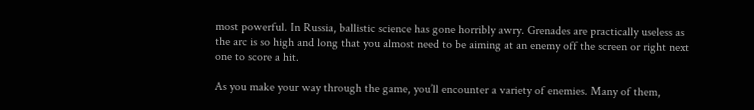most powerful. In Russia, ballistic science has gone horribly awry. Grenades are practically useless as the arc is so high and long that you almost need to be aiming at an enemy off the screen or right next one to score a hit.

As you make your way through the game, you’ll encounter a variety of enemies. Many of them,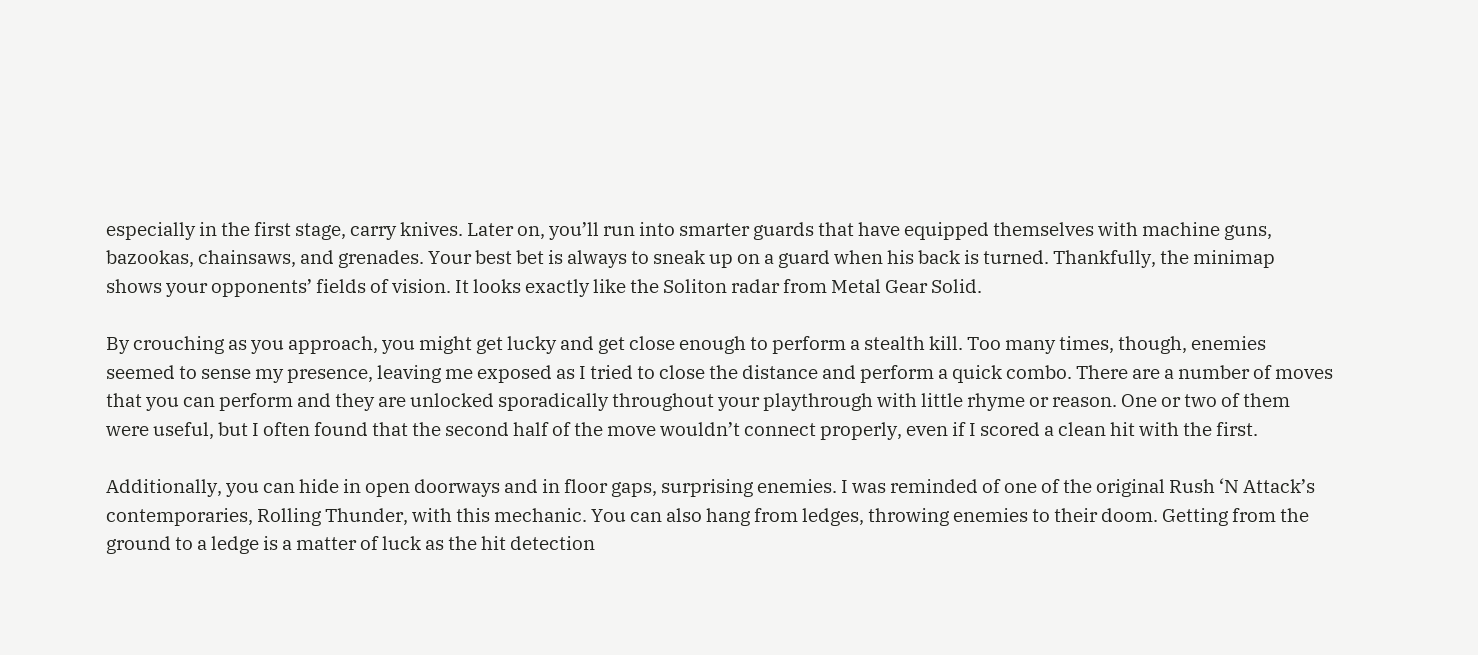especially in the first stage, carry knives. Later on, you’ll run into smarter guards that have equipped themselves with machine guns, bazookas, chainsaws, and grenades. Your best bet is always to sneak up on a guard when his back is turned. Thankfully, the minimap shows your opponents’ fields of vision. It looks exactly like the Soliton radar from Metal Gear Solid.

By crouching as you approach, you might get lucky and get close enough to perform a stealth kill. Too many times, though, enemies seemed to sense my presence, leaving me exposed as I tried to close the distance and perform a quick combo. There are a number of moves that you can perform and they are unlocked sporadically throughout your playthrough with little rhyme or reason. One or two of them were useful, but I often found that the second half of the move wouldn’t connect properly, even if I scored a clean hit with the first.

Additionally, you can hide in open doorways and in floor gaps, surprising enemies. I was reminded of one of the original Rush ‘N Attack’s contemporaries, Rolling Thunder, with this mechanic. You can also hang from ledges, throwing enemies to their doom. Getting from the ground to a ledge is a matter of luck as the hit detection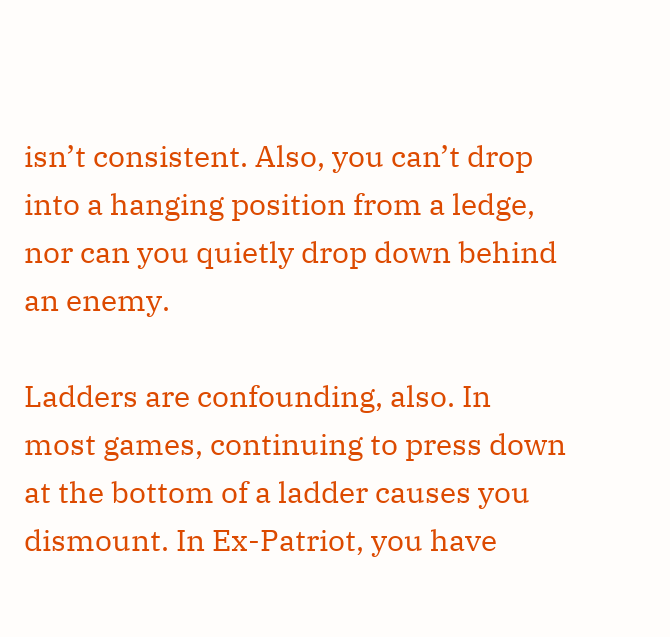isn’t consistent. Also, you can’t drop into a hanging position from a ledge, nor can you quietly drop down behind an enemy.

Ladders are confounding, also. In most games, continuing to press down at the bottom of a ladder causes you dismount. In Ex-Patriot, you have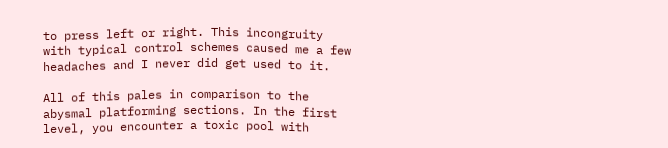to press left or right. This incongruity with typical control schemes caused me a few headaches and I never did get used to it.

All of this pales in comparison to the abysmal platforming sections. In the first level, you encounter a toxic pool with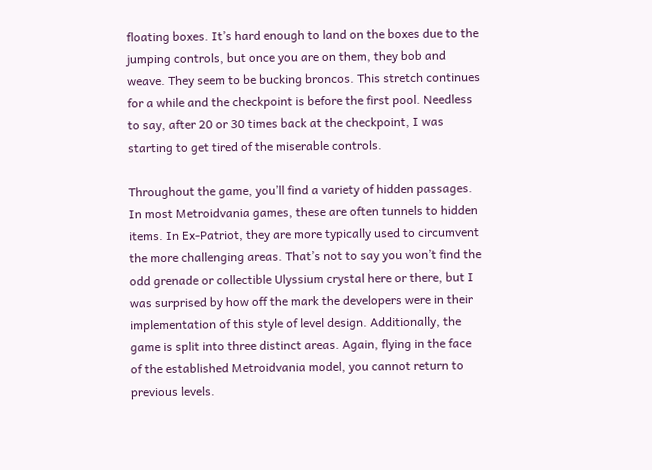floating boxes. It’s hard enough to land on the boxes due to the jumping controls, but once you are on them, they bob and weave. They seem to be bucking broncos. This stretch continues for a while and the checkpoint is before the first pool. Needless to say, after 20 or 30 times back at the checkpoint, I was starting to get tired of the miserable controls.

Throughout the game, you’ll find a variety of hidden passages. In most Metroidvania games, these are often tunnels to hidden items. In Ex-Patriot, they are more typically used to circumvent the more challenging areas. That’s not to say you won’t find the odd grenade or collectible Ulyssium crystal here or there, but I was surprised by how off the mark the developers were in their implementation of this style of level design. Additionally, the game is split into three distinct areas. Again, flying in the face of the established Metroidvania model, you cannot return to previous levels.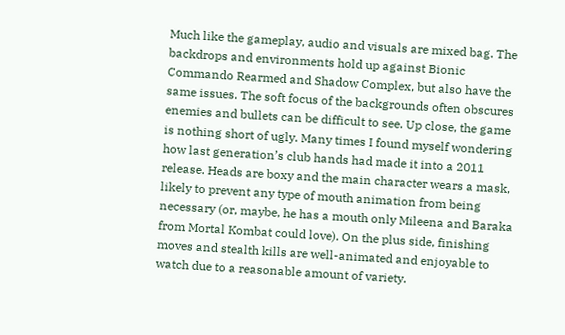Much like the gameplay, audio and visuals are mixed bag. The backdrops and environments hold up against Bionic Commando Rearmed and Shadow Complex, but also have the same issues. The soft focus of the backgrounds often obscures enemies and bullets can be difficult to see. Up close, the game is nothing short of ugly. Many times I found myself wondering how last generation’s club hands had made it into a 2011 release. Heads are boxy and the main character wears a mask, likely to prevent any type of mouth animation from being necessary (or, maybe, he has a mouth only Mileena and Baraka from Mortal Kombat could love). On the plus side, finishing moves and stealth kills are well-animated and enjoyable to watch due to a reasonable amount of variety.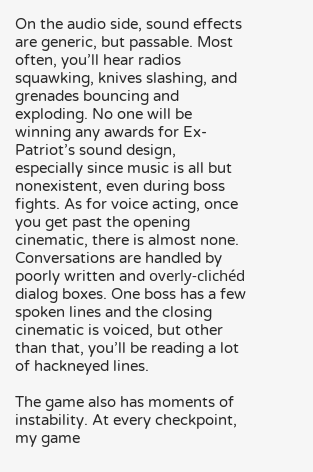On the audio side, sound effects are generic, but passable. Most often, you’ll hear radios squawking, knives slashing, and grenades bouncing and exploding. No one will be winning any awards for Ex-Patriot’s sound design, especially since music is all but nonexistent, even during boss fights. As for voice acting, once you get past the opening cinematic, there is almost none. Conversations are handled by poorly written and overly-clichéd dialog boxes. One boss has a few spoken lines and the closing cinematic is voiced, but other than that, you’ll be reading a lot of hackneyed lines.

The game also has moments of instability. At every checkpoint, my game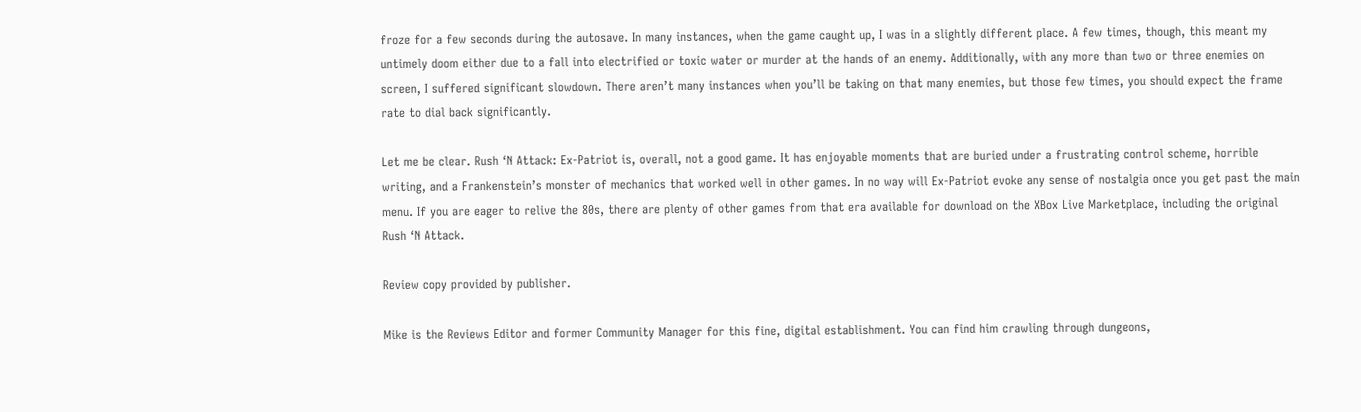froze for a few seconds during the autosave. In many instances, when the game caught up, I was in a slightly different place. A few times, though, this meant my untimely doom either due to a fall into electrified or toxic water or murder at the hands of an enemy. Additionally, with any more than two or three enemies on screen, I suffered significant slowdown. There aren’t many instances when you’ll be taking on that many enemies, but those few times, you should expect the frame rate to dial back significantly.

Let me be clear. Rush ‘N Attack: Ex-Patriot is, overall, not a good game. It has enjoyable moments that are buried under a frustrating control scheme, horrible writing, and a Frankenstein’s monster of mechanics that worked well in other games. In no way will Ex-Patriot evoke any sense of nostalgia once you get past the main menu. If you are eager to relive the 80s, there are plenty of other games from that era available for download on the XBox Live Marketplace, including the original Rush ‘N Attack.

Review copy provided by publisher.

Mike is the Reviews Editor and former Community Manager for this fine, digital establishment. You can find him crawling through dungeons,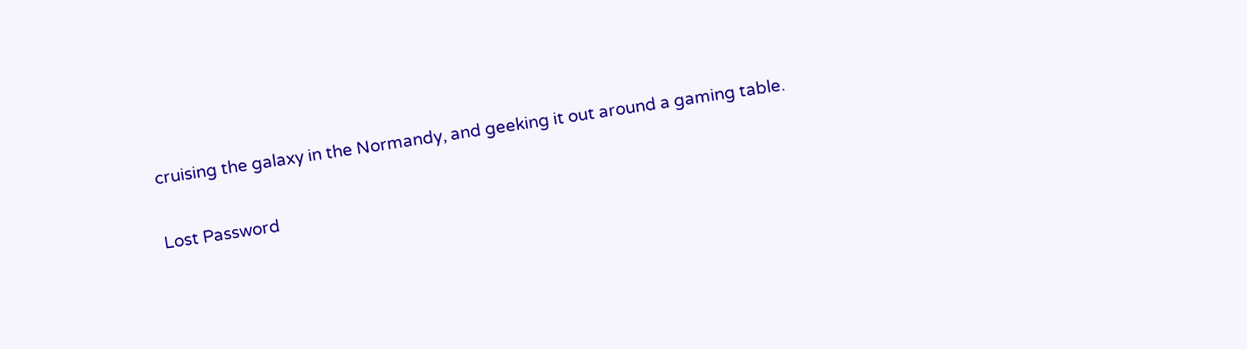cruising the galaxy in the Normandy, and geeking it out around a gaming table.

Lost Password